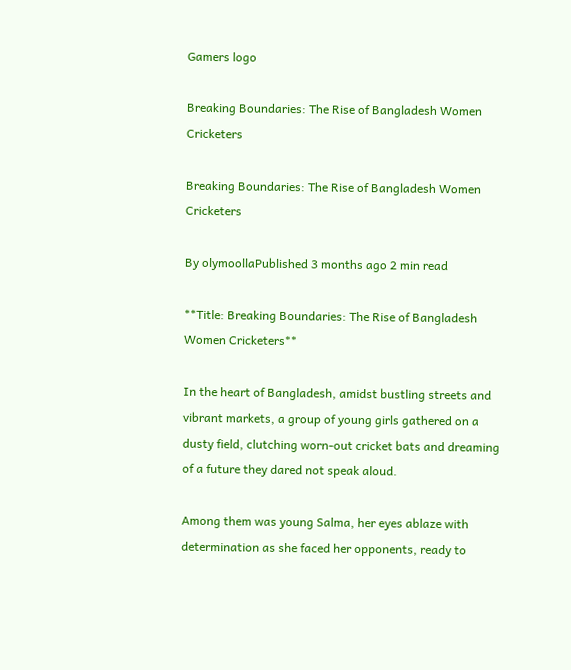Gamers logo

Breaking Boundaries: The Rise of Bangladesh Women Cricketers

Breaking Boundaries: The Rise of Bangladesh Women Cricketers

By olymoollaPublished 3 months ago 2 min read

**Title: Breaking Boundaries: The Rise of Bangladesh Women Cricketers**

In the heart of Bangladesh, amidst bustling streets and vibrant markets, a group of young girls gathered on a dusty field, clutching worn-out cricket bats and dreaming of a future they dared not speak aloud.

Among them was young Salma, her eyes ablaze with determination as she faced her opponents, ready to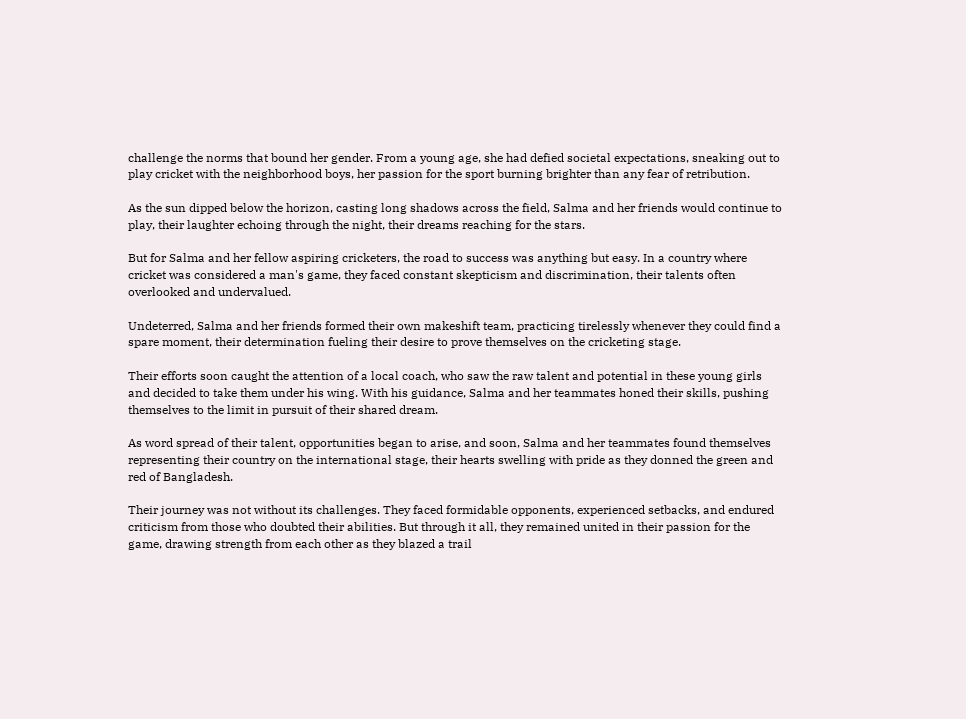challenge the norms that bound her gender. From a young age, she had defied societal expectations, sneaking out to play cricket with the neighborhood boys, her passion for the sport burning brighter than any fear of retribution.

As the sun dipped below the horizon, casting long shadows across the field, Salma and her friends would continue to play, their laughter echoing through the night, their dreams reaching for the stars.

But for Salma and her fellow aspiring cricketers, the road to success was anything but easy. In a country where cricket was considered a man's game, they faced constant skepticism and discrimination, their talents often overlooked and undervalued.

Undeterred, Salma and her friends formed their own makeshift team, practicing tirelessly whenever they could find a spare moment, their determination fueling their desire to prove themselves on the cricketing stage.

Their efforts soon caught the attention of a local coach, who saw the raw talent and potential in these young girls and decided to take them under his wing. With his guidance, Salma and her teammates honed their skills, pushing themselves to the limit in pursuit of their shared dream.

As word spread of their talent, opportunities began to arise, and soon, Salma and her teammates found themselves representing their country on the international stage, their hearts swelling with pride as they donned the green and red of Bangladesh.

Their journey was not without its challenges. They faced formidable opponents, experienced setbacks, and endured criticism from those who doubted their abilities. But through it all, they remained united in their passion for the game, drawing strength from each other as they blazed a trail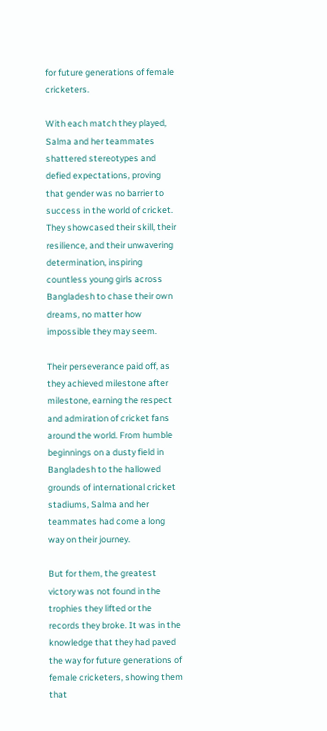for future generations of female cricketers.

With each match they played, Salma and her teammates shattered stereotypes and defied expectations, proving that gender was no barrier to success in the world of cricket. They showcased their skill, their resilience, and their unwavering determination, inspiring countless young girls across Bangladesh to chase their own dreams, no matter how impossible they may seem.

Their perseverance paid off, as they achieved milestone after milestone, earning the respect and admiration of cricket fans around the world. From humble beginnings on a dusty field in Bangladesh to the hallowed grounds of international cricket stadiums, Salma and her teammates had come a long way on their journey.

But for them, the greatest victory was not found in the trophies they lifted or the records they broke. It was in the knowledge that they had paved the way for future generations of female cricketers, showing them that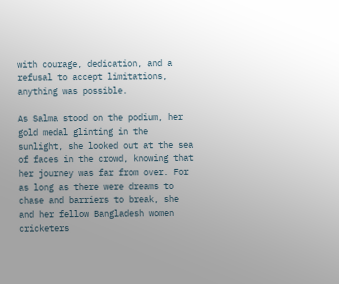with courage, dedication, and a refusal to accept limitations, anything was possible.

As Salma stood on the podium, her gold medal glinting in the sunlight, she looked out at the sea of faces in the crowd, knowing that her journey was far from over. For as long as there were dreams to chase and barriers to break, she and her fellow Bangladesh women cricketers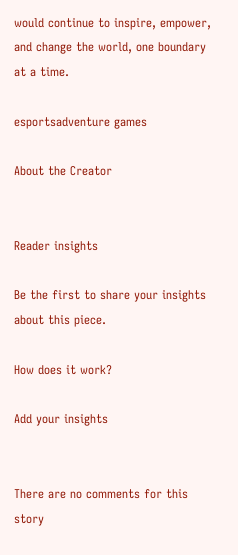would continue to inspire, empower, and change the world, one boundary at a time.

esportsadventure games

About the Creator


Reader insights

Be the first to share your insights about this piece.

How does it work?

Add your insights


There are no comments for this story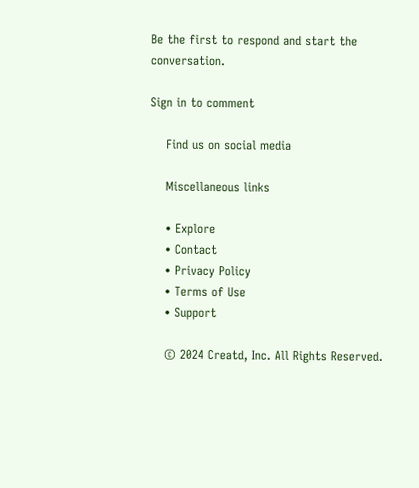Be the first to respond and start the conversation.

Sign in to comment

    Find us on social media

    Miscellaneous links

    • Explore
    • Contact
    • Privacy Policy
    • Terms of Use
    • Support

    © 2024 Creatd, Inc. All Rights Reserved.